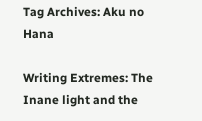Tag Archives: Aku no Hana

Writing Extremes: The Inane light and the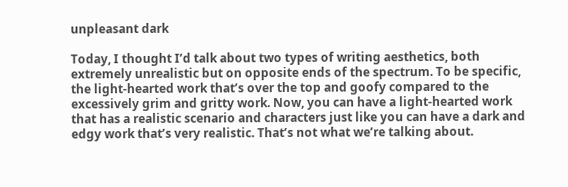unpleasant dark

Today, I thought I’d talk about two types of writing aesthetics, both extremely unrealistic but on opposite ends of the spectrum. To be specific, the light-hearted work that’s over the top and goofy compared to the excessively grim and gritty work. Now, you can have a light-hearted work that has a realistic scenario and characters just like you can have a dark and edgy work that’s very realistic. That’s not what we’re talking about.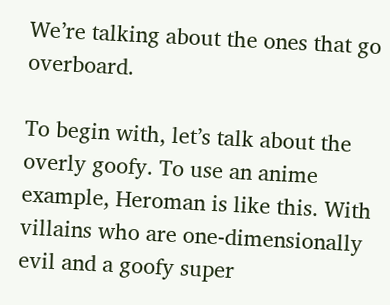We’re talking about the ones that go overboard.

To begin with, let’s talk about the overly goofy. To use an anime example, Heroman is like this. With villains who are one-dimensionally evil and a goofy super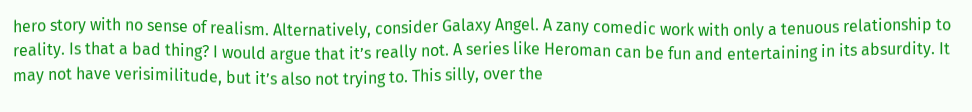hero story with no sense of realism. Alternatively, consider Galaxy Angel. A zany comedic work with only a tenuous relationship to reality. Is that a bad thing? I would argue that it’s really not. A series like Heroman can be fun and entertaining in its absurdity. It may not have verisimilitude, but it’s also not trying to. This silly, over the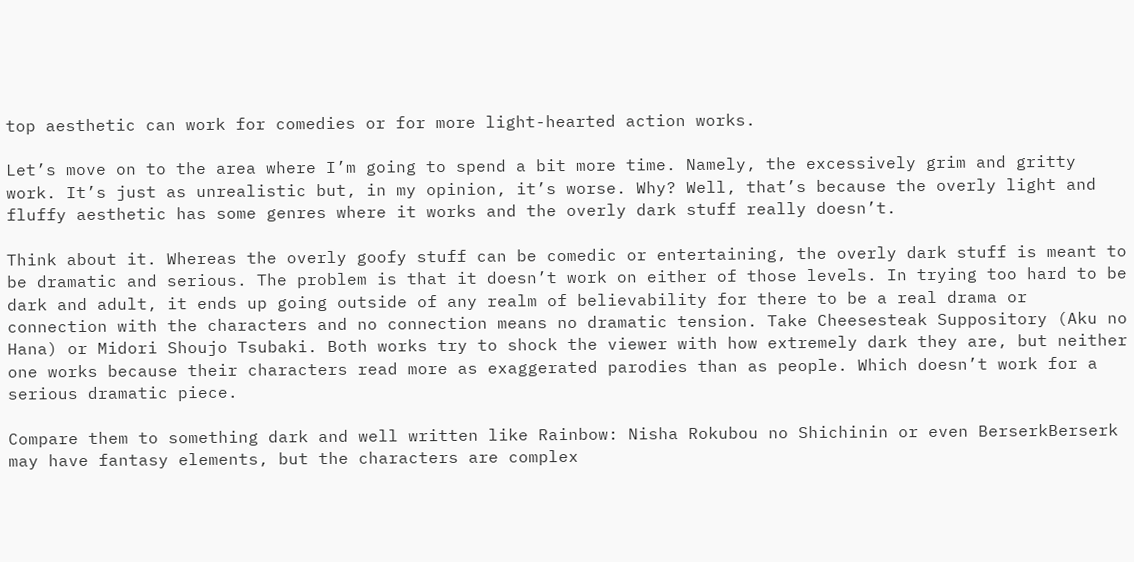top aesthetic can work for comedies or for more light-hearted action works.

Let’s move on to the area where I’m going to spend a bit more time. Namely, the excessively grim and gritty work. It’s just as unrealistic but, in my opinion, it’s worse. Why? Well, that’s because the overly light and fluffy aesthetic has some genres where it works and the overly dark stuff really doesn’t.

Think about it. Whereas the overly goofy stuff can be comedic or entertaining, the overly dark stuff is meant to be dramatic and serious. The problem is that it doesn’t work on either of those levels. In trying too hard to be dark and adult, it ends up going outside of any realm of believability for there to be a real drama or connection with the characters and no connection means no dramatic tension. Take Cheesesteak Suppository (Aku no Hana) or Midori Shoujo Tsubaki. Both works try to shock the viewer with how extremely dark they are, but neither one works because their characters read more as exaggerated parodies than as people. Which doesn’t work for a serious dramatic piece.

Compare them to something dark and well written like Rainbow: Nisha Rokubou no Shichinin or even BerserkBerserk may have fantasy elements, but the characters are complex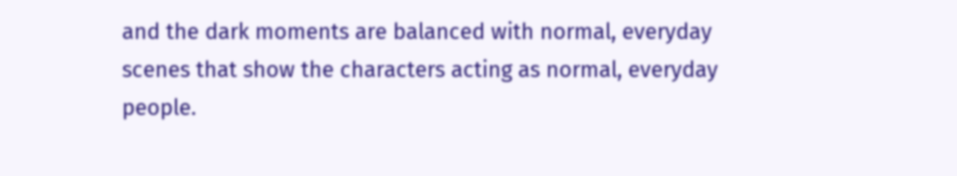and the dark moments are balanced with normal, everyday scenes that show the characters acting as normal, everyday people.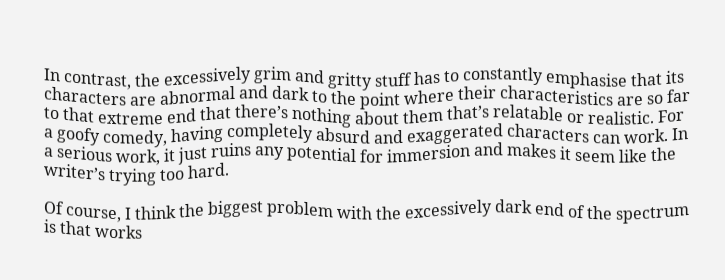In contrast, the excessively grim and gritty stuff has to constantly emphasise that its characters are abnormal and dark to the point where their characteristics are so far to that extreme end that there’s nothing about them that’s relatable or realistic. For a goofy comedy, having completely absurd and exaggerated characters can work. In a serious work, it just ruins any potential for immersion and makes it seem like the writer’s trying too hard.

Of course, I think the biggest problem with the excessively dark end of the spectrum is that works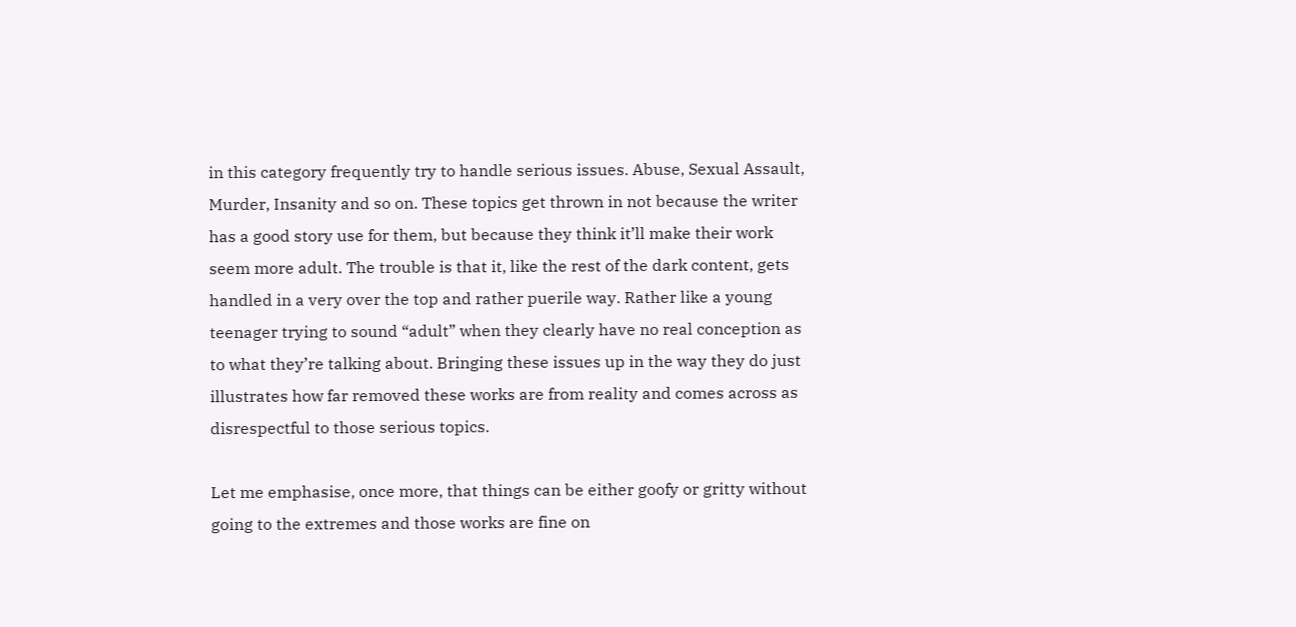in this category frequently try to handle serious issues. Abuse, Sexual Assault, Murder, Insanity and so on. These topics get thrown in not because the writer has a good story use for them, but because they think it’ll make their work seem more adult. The trouble is that it, like the rest of the dark content, gets handled in a very over the top and rather puerile way. Rather like a young teenager trying to sound “adult” when they clearly have no real conception as to what they’re talking about. Bringing these issues up in the way they do just illustrates how far removed these works are from reality and comes across as disrespectful to those serious topics.

Let me emphasise, once more, that things can be either goofy or gritty without going to the extremes and those works are fine on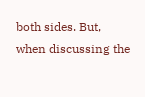both sides. But, when discussing the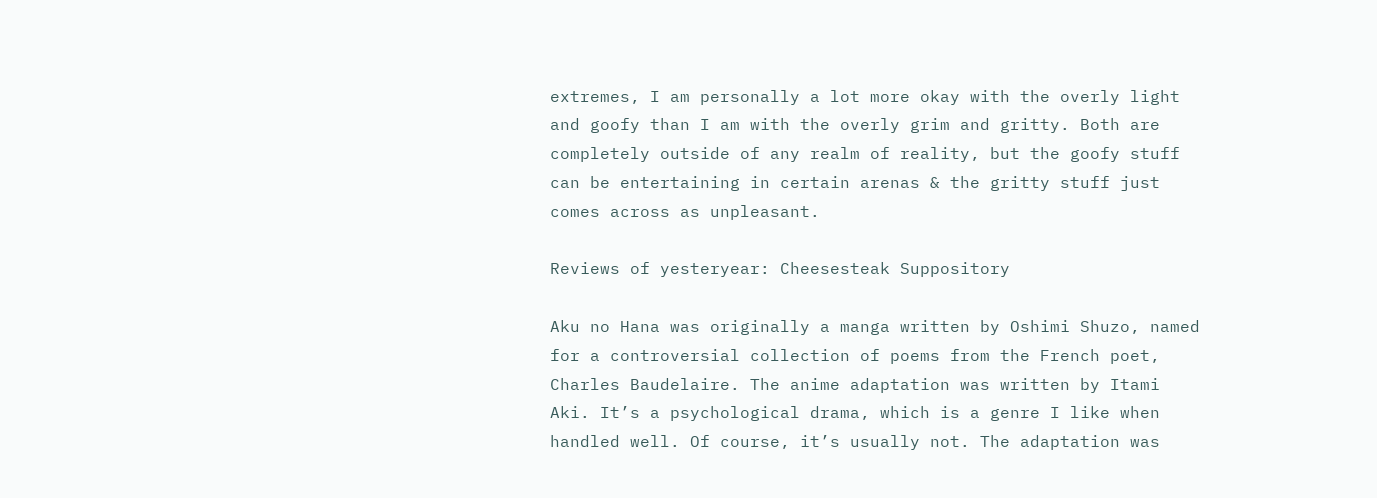extremes, I am personally a lot more okay with the overly light and goofy than I am with the overly grim and gritty. Both are completely outside of any realm of reality, but the goofy stuff can be entertaining in certain arenas & the gritty stuff just comes across as unpleasant.

Reviews of yesteryear: Cheesesteak Suppository

Aku no Hana was originally a manga written by Oshimi Shuzo, named for a controversial collection of poems from the French poet, Charles Baudelaire. The anime adaptation was written by Itami Aki. It’s a psychological drama, which is a genre I like when handled well. Of course, it’s usually not. The adaptation was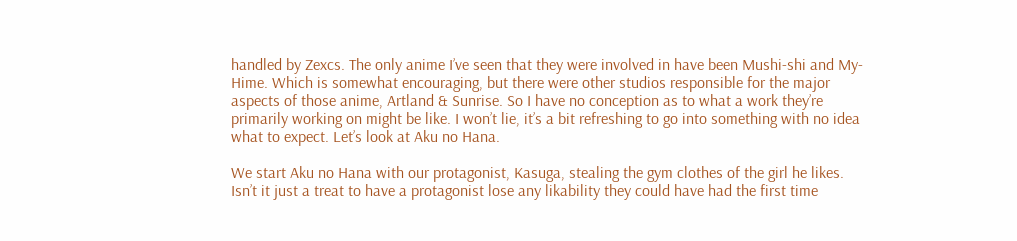handled by Zexcs. The only anime I’ve seen that they were involved in have been Mushi-shi and My-Hime. Which is somewhat encouraging, but there were other studios responsible for the major aspects of those anime, Artland & Sunrise. So I have no conception as to what a work they’re primarily working on might be like. I won’t lie, it’s a bit refreshing to go into something with no idea what to expect. Let’s look at Aku no Hana.

We start Aku no Hana with our protagonist, Kasuga, stealing the gym clothes of the girl he likes. Isn’t it just a treat to have a protagonist lose any likability they could have had the first time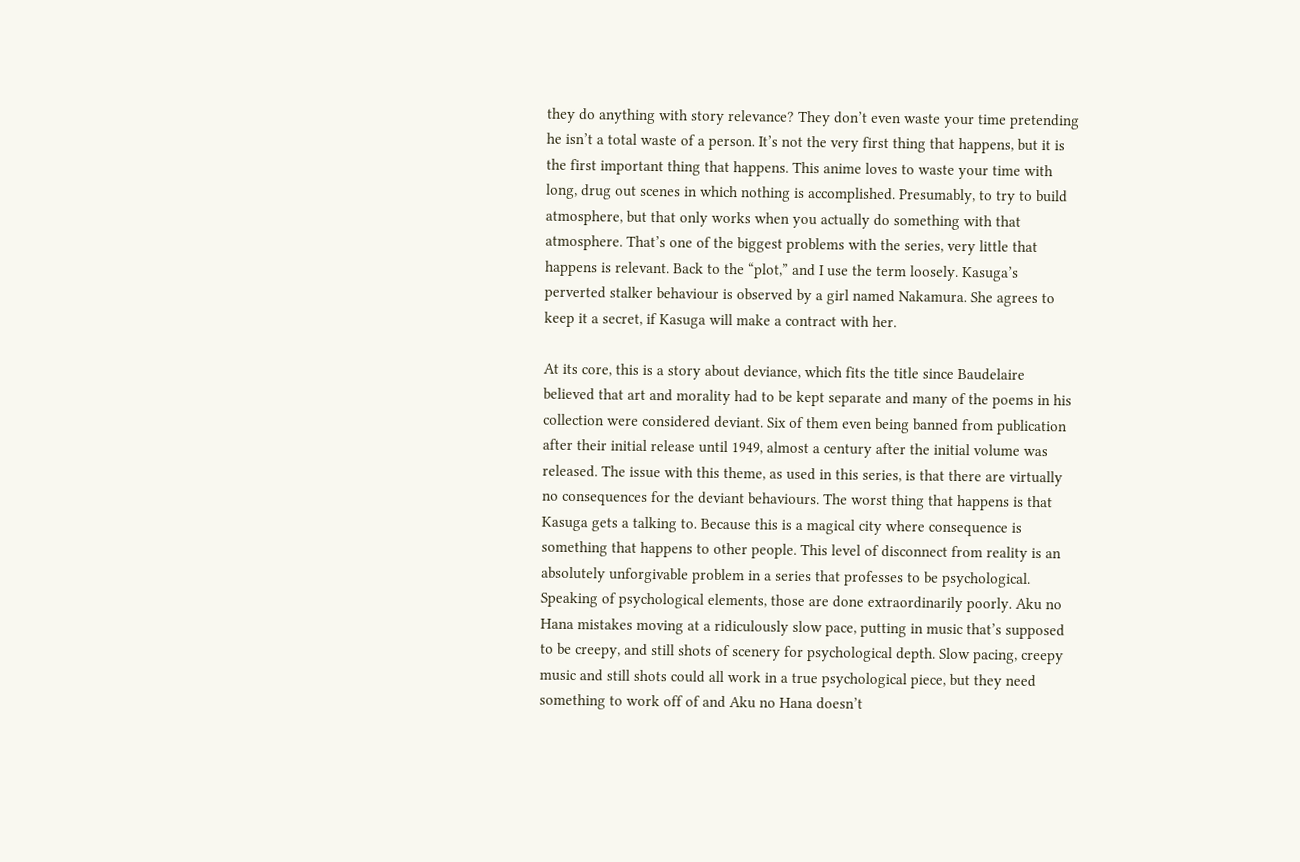they do anything with story relevance? They don’t even waste your time pretending he isn’t a total waste of a person. It’s not the very first thing that happens, but it is the first important thing that happens. This anime loves to waste your time with long, drug out scenes in which nothing is accomplished. Presumably, to try to build atmosphere, but that only works when you actually do something with that atmosphere. That’s one of the biggest problems with the series, very little that happens is relevant. Back to the “plot,” and I use the term loosely. Kasuga’s perverted stalker behaviour is observed by a girl named Nakamura. She agrees to keep it a secret, if Kasuga will make a contract with her.

At its core, this is a story about deviance, which fits the title since Baudelaire believed that art and morality had to be kept separate and many of the poems in his collection were considered deviant. Six of them even being banned from publication after their initial release until 1949, almost a century after the initial volume was released. The issue with this theme, as used in this series, is that there are virtually no consequences for the deviant behaviours. The worst thing that happens is that Kasuga gets a talking to. Because this is a magical city where consequence is something that happens to other people. This level of disconnect from reality is an absolutely unforgivable problem in a series that professes to be psychological. Speaking of psychological elements, those are done extraordinarily poorly. Aku no Hana mistakes moving at a ridiculously slow pace, putting in music that’s supposed to be creepy, and still shots of scenery for psychological depth. Slow pacing, creepy music and still shots could all work in a true psychological piece, but they need something to work off of and Aku no Hana doesn’t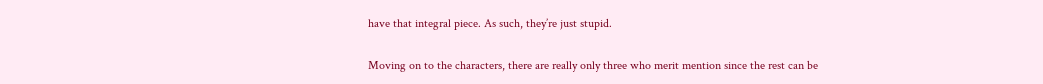have that integral piece. As such, they’re just stupid.

Moving on to the characters, there are really only three who merit mention since the rest can be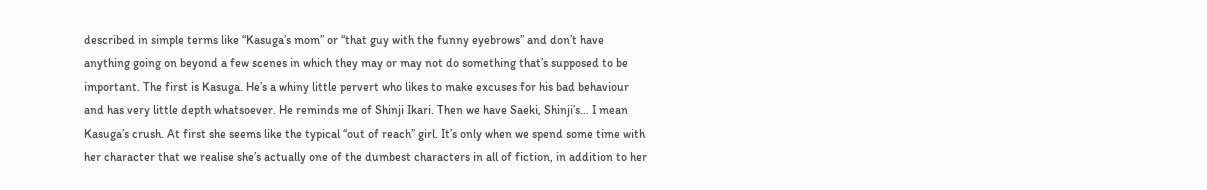described in simple terms like “Kasuga’s mom” or “that guy with the funny eyebrows” and don’t have anything going on beyond a few scenes in which they may or may not do something that’s supposed to be important. The first is Kasuga. He’s a whiny little pervert who likes to make excuses for his bad behaviour and has very little depth whatsoever. He reminds me of Shinji Ikari. Then we have Saeki, Shinji’s… I mean Kasuga’s crush. At first she seems like the typical “out of reach” girl. It’s only when we spend some time with her character that we realise she’s actually one of the dumbest characters in all of fiction, in addition to her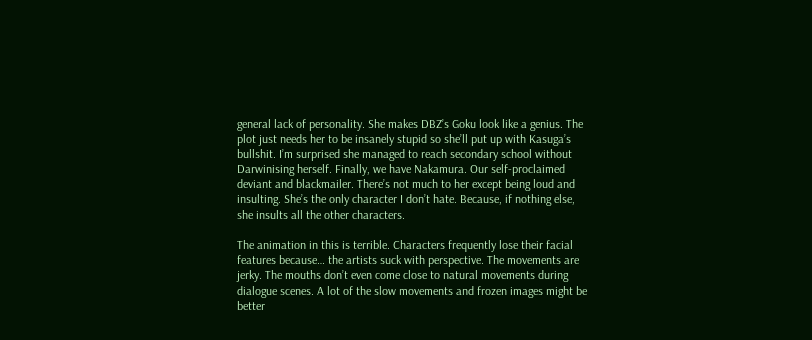general lack of personality. She makes DBZ’s Goku look like a genius. The plot just needs her to be insanely stupid so she’ll put up with Kasuga’s bullshit. I’m surprised she managed to reach secondary school without Darwinising herself. Finally, we have Nakamura. Our self-proclaimed deviant and blackmailer. There’s not much to her except being loud and insulting. She’s the only character I don’t hate. Because, if nothing else, she insults all the other characters.

The animation in this is terrible. Characters frequently lose their facial features because… the artists suck with perspective. The movements are jerky. The mouths don’t even come close to natural movements during dialogue scenes. A lot of the slow movements and frozen images might be better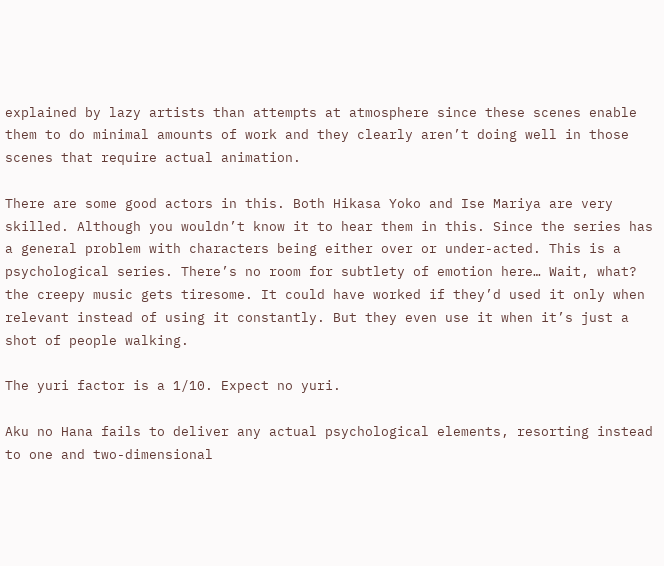explained by lazy artists than attempts at atmosphere since these scenes enable them to do minimal amounts of work and they clearly aren’t doing well in those scenes that require actual animation.

There are some good actors in this. Both Hikasa Yoko and Ise Mariya are very skilled. Although you wouldn’t know it to hear them in this. Since the series has a general problem with characters being either over or under-acted. This is a psychological series. There’s no room for subtlety of emotion here… Wait, what? the creepy music gets tiresome. It could have worked if they’d used it only when relevant instead of using it constantly. But they even use it when it’s just a shot of people walking.

The yuri factor is a 1/10. Expect no yuri.

Aku no Hana fails to deliver any actual psychological elements, resorting instead to one and two-dimensional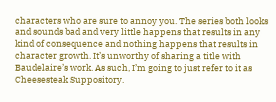characters who are sure to annoy you. The series both looks and sounds bad and very little happens that results in any kind of consequence and nothing happens that results in character growth. It’s unworthy of sharing a title with Baudelaire’s work. As such, I’m going to just refer to it as Cheesesteak Suppository.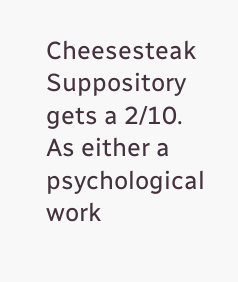Cheesesteak Suppository gets a 2/10. As either a psychological work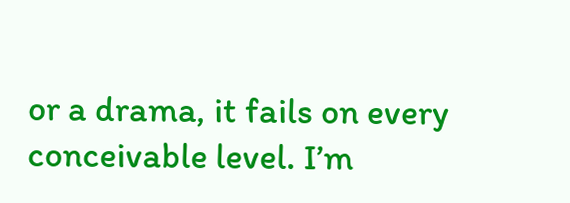or a drama, it fails on every conceivable level. I’m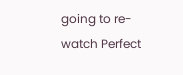going to re-watch Perfect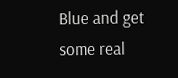Blue and get some real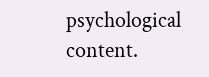psychological content.